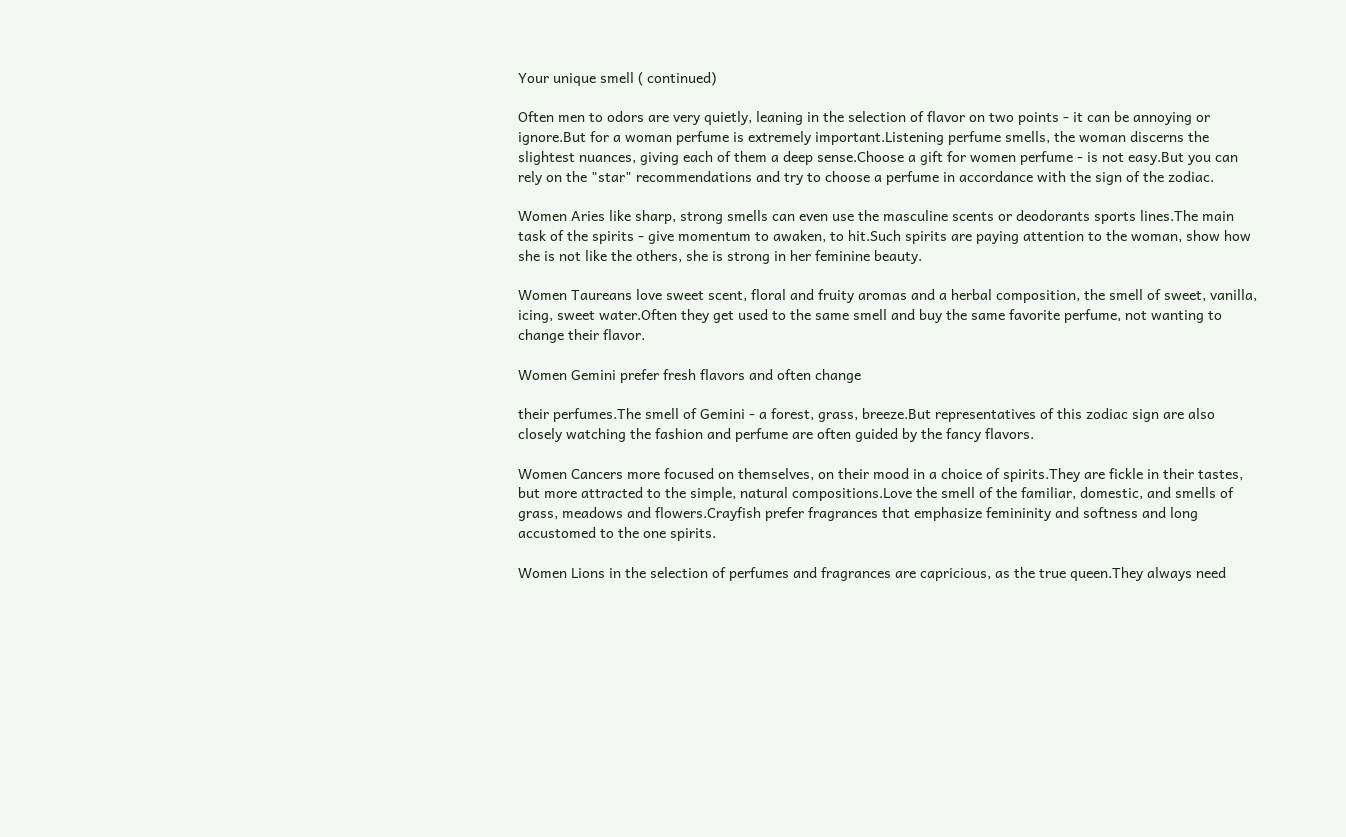Your unique smell ( continued)

Often men to odors are very quietly, leaning in the selection of flavor on two points - it can be annoying or ignore.But for a woman perfume is extremely important.Listening perfume smells, the woman discerns the slightest nuances, giving each of them a deep sense.Choose a gift for women perfume - is not easy.But you can rely on the "star" recommendations and try to choose a perfume in accordance with the sign of the zodiac.

Women Aries like sharp, strong smells can even use the masculine scents or deodorants sports lines.The main task of the spirits - give momentum to awaken, to hit.Such spirits are paying attention to the woman, show how she is not like the others, she is strong in her feminine beauty.

Women Taureans love sweet scent, floral and fruity aromas and a herbal composition, the smell of sweet, vanilla, icing, sweet water.Often they get used to the same smell and buy the same favorite perfume, not wanting to change their flavor.

Women Gemini prefer fresh flavors and often change

their perfumes.The smell of Gemini - a forest, grass, breeze.But representatives of this zodiac sign are also closely watching the fashion and perfume are often guided by the fancy flavors.

Women Cancers more focused on themselves, on their mood in a choice of spirits.They are fickle in their tastes, but more attracted to the simple, natural compositions.Love the smell of the familiar, domestic, and smells of grass, meadows and flowers.Crayfish prefer fragrances that emphasize femininity and softness and long accustomed to the one spirits.

Women Lions in the selection of perfumes and fragrances are capricious, as the true queen.They always need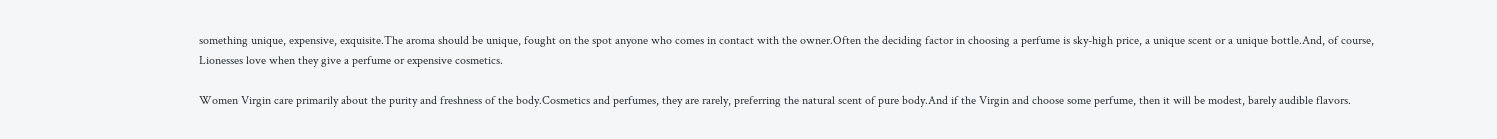something unique, expensive, exquisite.The aroma should be unique, fought on the spot anyone who comes in contact with the owner.Often the deciding factor in choosing a perfume is sky-high price, a unique scent or a unique bottle.And, of course, Lionesses love when they give a perfume or expensive cosmetics.

Women Virgin care primarily about the purity and freshness of the body.Cosmetics and perfumes, they are rarely, preferring the natural scent of pure body.And if the Virgin and choose some perfume, then it will be modest, barely audible flavors.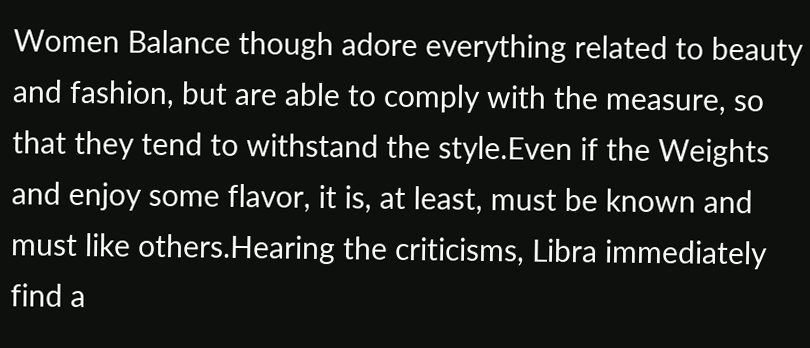Women Balance though adore everything related to beauty and fashion, but are able to comply with the measure, so that they tend to withstand the style.Even if the Weights and enjoy some flavor, it is, at least, must be known and must like others.Hearing the criticisms, Libra immediately find a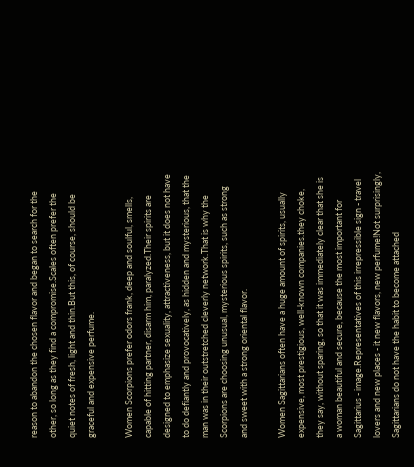reason to abandon the chosen flavor and began to search for the other, so long as they find a compromise.Scales often prefer the quiet notes of fresh, light and thin.But this, of course, should be graceful and expensive perfume.

Women Scorpions prefer odors frank, deep and soulful, smells, capable of hitting partner, disarm him, paralyzed.Their spirits are designed to emphasize sexuality, attractiveness, but it does not have to do defiantly and provocatively, as hidden and mysterious, that the man was in their outstretched cleverly network.That is why the Scorpions are choosing unusual, mysterious spirits, such as strong and sweet with a strong oriental flavor.

Women Sagittarians often have a huge amount of spirits, usually expensive, most prestigious, well-known companies.they choke, they say, without sparing, so that it was immediately clear that she is a woman beautiful and secure, because the most important for Sagittarius - image.Representatives of this irrepressible sign - travel lovers and new places - it new flavors, new perfume!Not surprisingly, Sagittarians do not have the habit to become attached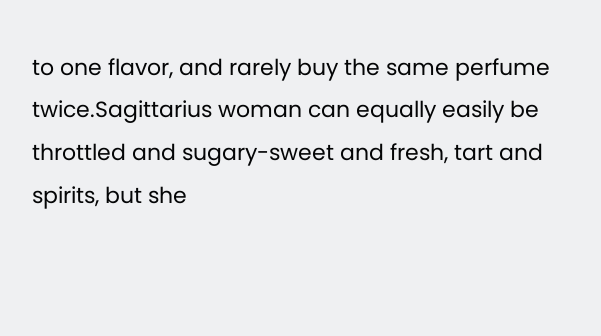to one flavor, and rarely buy the same perfume twice.Sagittarius woman can equally easily be throttled and sugary-sweet and fresh, tart and spirits, but she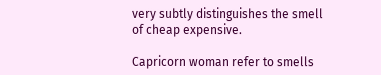very subtly distinguishes the smell of cheap expensive.

Capricorn woman refer to smells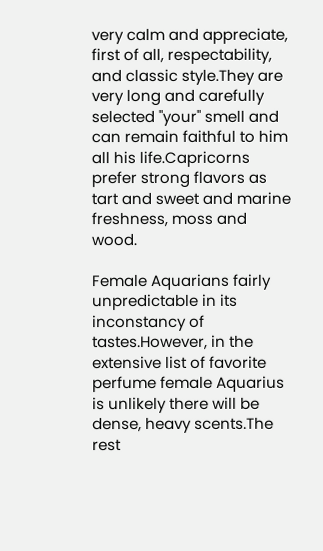very calm and appreciate, first of all, respectability, and classic style.They are very long and carefully selected "your" smell and can remain faithful to him all his life.Capricorns prefer strong flavors as tart and sweet and marine freshness, moss and wood.

Female Aquarians fairly unpredictable in its inconstancy of tastes.However, in the extensive list of favorite perfume female Aquarius is unlikely there will be dense, heavy scents.The rest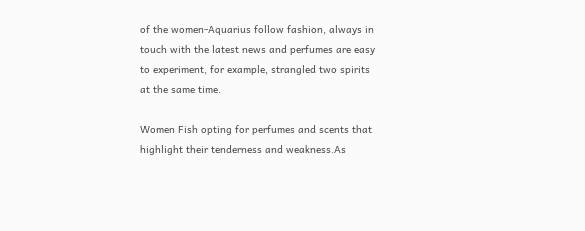of the women-Aquarius follow fashion, always in touch with the latest news and perfumes are easy to experiment, for example, strangled two spirits at the same time.

Women Fish opting for perfumes and scents that highlight their tenderness and weakness.As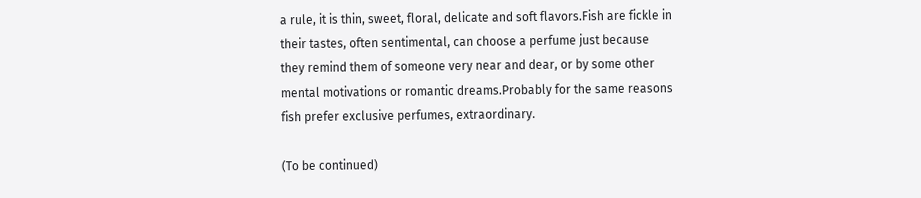a rule, it is thin, sweet, floral, delicate and soft flavors.Fish are fickle in their tastes, often sentimental, can choose a perfume just because they remind them of someone very near and dear, or by some other mental motivations or romantic dreams.Probably for the same reasons fish prefer exclusive perfumes, extraordinary.

(To be continued)